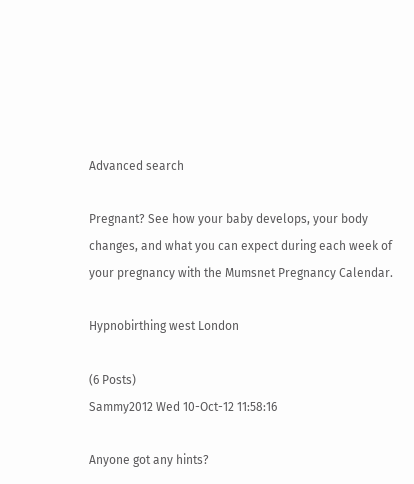Advanced search

Pregnant? See how your baby develops, your body changes, and what you can expect during each week of your pregnancy with the Mumsnet Pregnancy Calendar.

Hypnobirthing west London

(6 Posts)
Sammy2012 Wed 10-Oct-12 11:58:16

Anyone got any hints?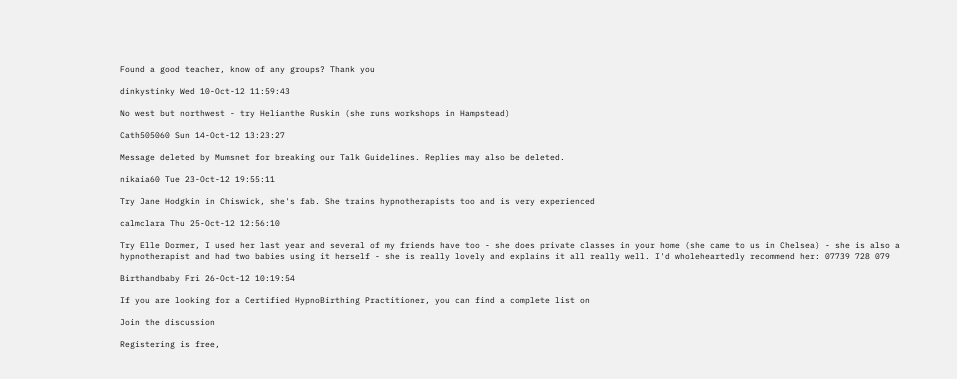Found a good teacher, know of any groups? Thank you

dinkystinky Wed 10-Oct-12 11:59:43

No west but northwest - try Helianthe Ruskin (she runs workshops in Hampstead)

Cath505060 Sun 14-Oct-12 13:23:27

Message deleted by Mumsnet for breaking our Talk Guidelines. Replies may also be deleted.

nikaia60 Tue 23-Oct-12 19:55:11

Try Jane Hodgkin in Chiswick, she's fab. She trains hypnotherapists too and is very experienced

calmclara Thu 25-Oct-12 12:56:10

Try Elle Dormer, I used her last year and several of my friends have too - she does private classes in your home (she came to us in Chelsea) - she is also a hypnotherapist and had two babies using it herself - she is really lovely and explains it all really well. I'd wholeheartedly recommend her: 07739 728 079

Birthandbaby Fri 26-Oct-12 10:19:54

If you are looking for a Certified HypnoBirthing Practitioner, you can find a complete list on

Join the discussion

Registering is free,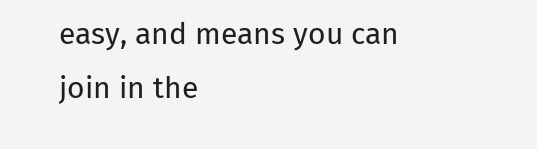easy, and means you can join in the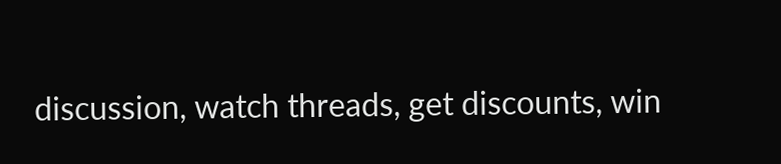discussion, watch threads, get discounts, win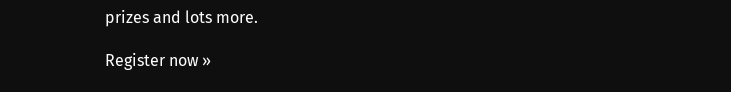prizes and lots more.

Register now »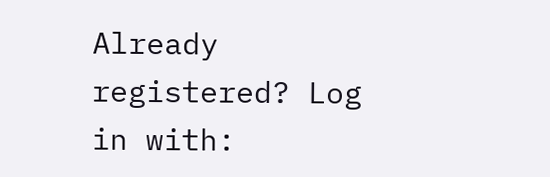Already registered? Log in with: